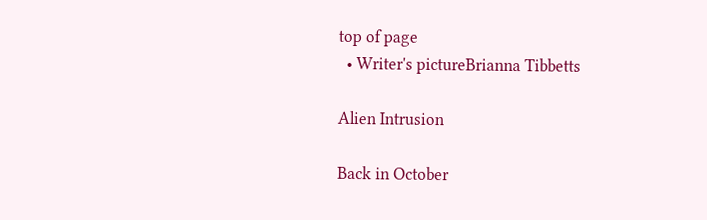top of page
  • Writer's pictureBrianna Tibbetts

Alien Intrusion

Back in October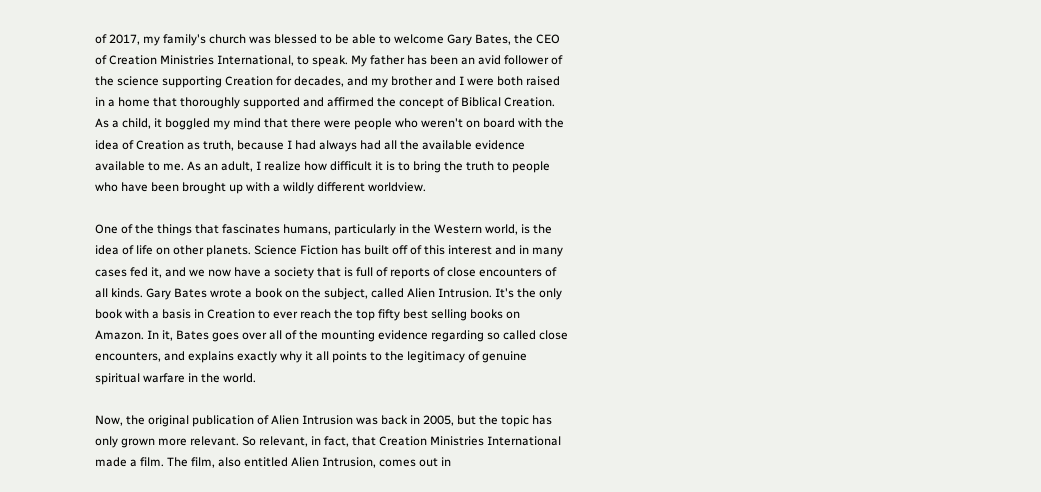of 2017, my family's church was blessed to be able to welcome Gary Bates, the CEO of Creation Ministries International, to speak. My father has been an avid follower of the science supporting Creation for decades, and my brother and I were both raised in a home that thoroughly supported and affirmed the concept of Biblical Creation. As a child, it boggled my mind that there were people who weren't on board with the idea of Creation as truth, because I had always had all the available evidence available to me. As an adult, I realize how difficult it is to bring the truth to people who have been brought up with a wildly different worldview.

One of the things that fascinates humans, particularly in the Western world, is the idea of life on other planets. Science Fiction has built off of this interest and in many cases fed it, and we now have a society that is full of reports of close encounters of all kinds. Gary Bates wrote a book on the subject, called Alien Intrusion. It's the only book with a basis in Creation to ever reach the top fifty best selling books on Amazon. In it, Bates goes over all of the mounting evidence regarding so called close encounters, and explains exactly why it all points to the legitimacy of genuine spiritual warfare in the world.

Now, the original publication of Alien Intrusion was back in 2005, but the topic has only grown more relevant. So relevant, in fact, that Creation Ministries International made a film. The film, also entitled Alien Intrusion, comes out in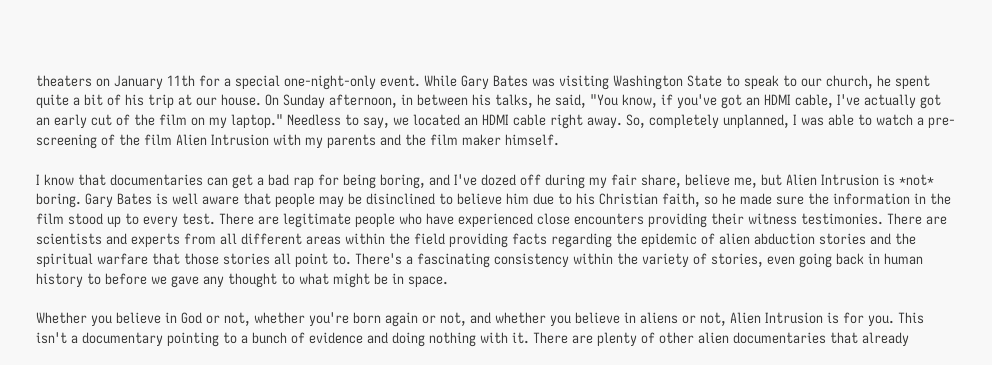theaters on January 11th for a special one-night-only event. While Gary Bates was visiting Washington State to speak to our church, he spent quite a bit of his trip at our house. On Sunday afternoon, in between his talks, he said, "You know, if you've got an HDMI cable, I've actually got an early cut of the film on my laptop." Needless to say, we located an HDMI cable right away. So, completely unplanned, I was able to watch a pre-screening of the film Alien Intrusion with my parents and the film maker himself.

I know that documentaries can get a bad rap for being boring, and I've dozed off during my fair share, believe me, but Alien Intrusion is *not* boring. Gary Bates is well aware that people may be disinclined to believe him due to his Christian faith, so he made sure the information in the film stood up to every test. There are legitimate people who have experienced close encounters providing their witness testimonies. There are scientists and experts from all different areas within the field providing facts regarding the epidemic of alien abduction stories and the spiritual warfare that those stories all point to. There's a fascinating consistency within the variety of stories, even going back in human history to before we gave any thought to what might be in space.

Whether you believe in God or not, whether you're born again or not, and whether you believe in aliens or not, Alien Intrusion is for you. This isn't a documentary pointing to a bunch of evidence and doing nothing with it. There are plenty of other alien documentaries that already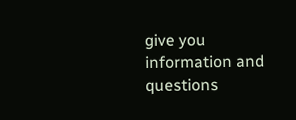give you information and questions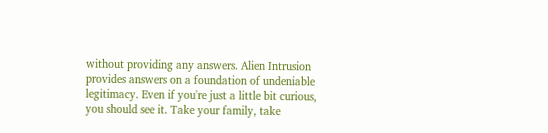without providing any answers. Alien Intrusion provides answers on a foundation of undeniable legitimacy. Even if you're just a little bit curious, you should see it. Take your family, take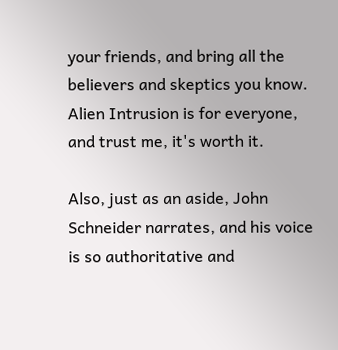your friends, and bring all the believers and skeptics you know. Alien Intrusion is for everyone, and trust me, it's worth it.

Also, just as an aside, John Schneider narrates, and his voice is so authoritative and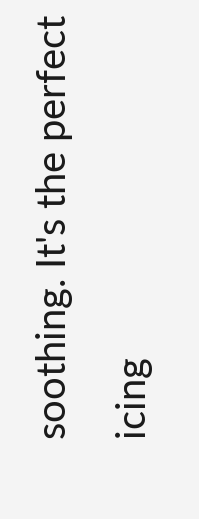soothing. It's the perfect icing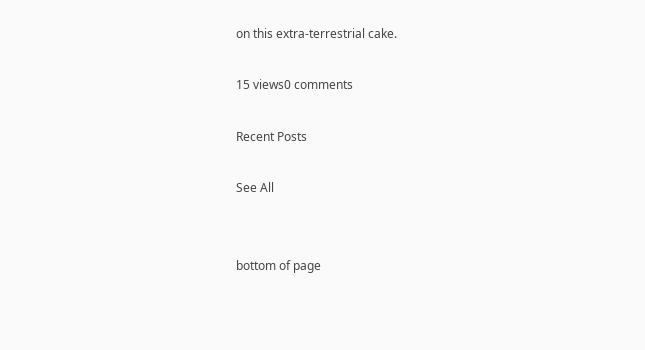on this extra-terrestrial cake.

15 views0 comments

Recent Posts

See All


bottom of page